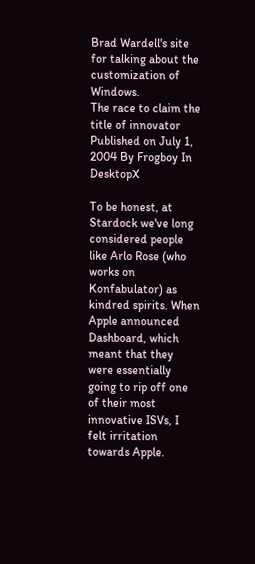Brad Wardell's site for talking about the customization of Windows.
The race to claim the title of innovator
Published on July 1, 2004 By Frogboy In DesktopX

To be honest, at Stardock we've long considered people like Arlo Rose (who works on Konfabulator) as kindred spirits. When Apple announced Dashboard, which meant that they were essentially going to rip off one of their most innovative ISVs, I felt irritation towards Apple.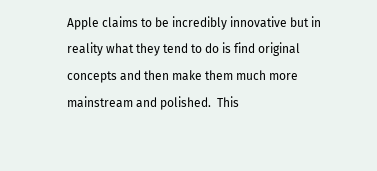Apple claims to be incredibly innovative but in reality what they tend to do is find original concepts and then make them much more mainstream and polished.  This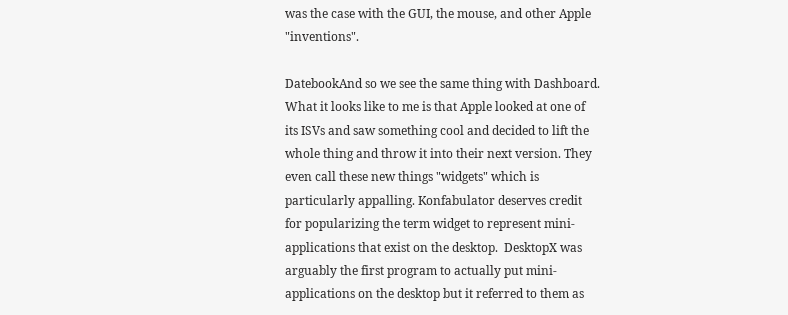was the case with the GUI, the mouse, and other Apple "inventions".

DatebookAnd so we see the same thing with Dashboard. What it looks like to me is that Apple looked at one of its ISVs and saw something cool and decided to lift the whole thing and throw it into their next version. They even call these new things "widgets" which is particularly appalling. Konfabulator deserves credit for popularizing the term widget to represent mini-applications that exist on the desktop.  DesktopX was arguably the first program to actually put mini-applications on the desktop but it referred to them as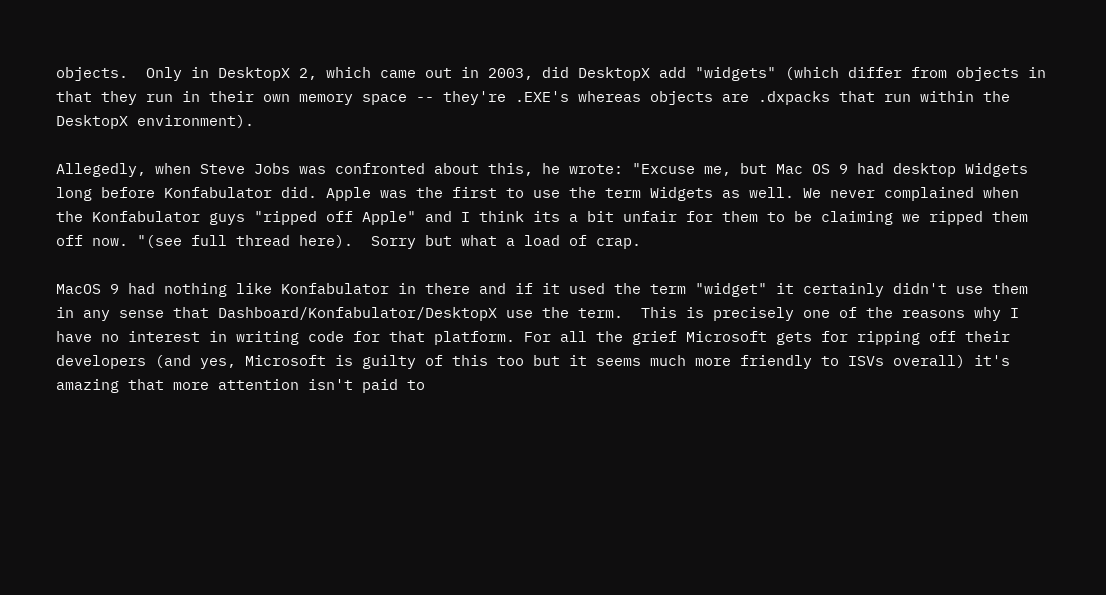objects.  Only in DesktopX 2, which came out in 2003, did DesktopX add "widgets" (which differ from objects in that they run in their own memory space -- they're .EXE's whereas objects are .dxpacks that run within the DesktopX environment).

Allegedly, when Steve Jobs was confronted about this, he wrote: "Excuse me, but Mac OS 9 had desktop Widgets long before Konfabulator did. Apple was the first to use the term Widgets as well. We never complained when the Konfabulator guys "ripped off Apple" and I think its a bit unfair for them to be claiming we ripped them off now. "(see full thread here).  Sorry but what a load of crap.

MacOS 9 had nothing like Konfabulator in there and if it used the term "widget" it certainly didn't use them in any sense that Dashboard/Konfabulator/DesktopX use the term.  This is precisely one of the reasons why I have no interest in writing code for that platform. For all the grief Microsoft gets for ripping off their developers (and yes, Microsoft is guilty of this too but it seems much more friendly to ISVs overall) it's amazing that more attention isn't paid to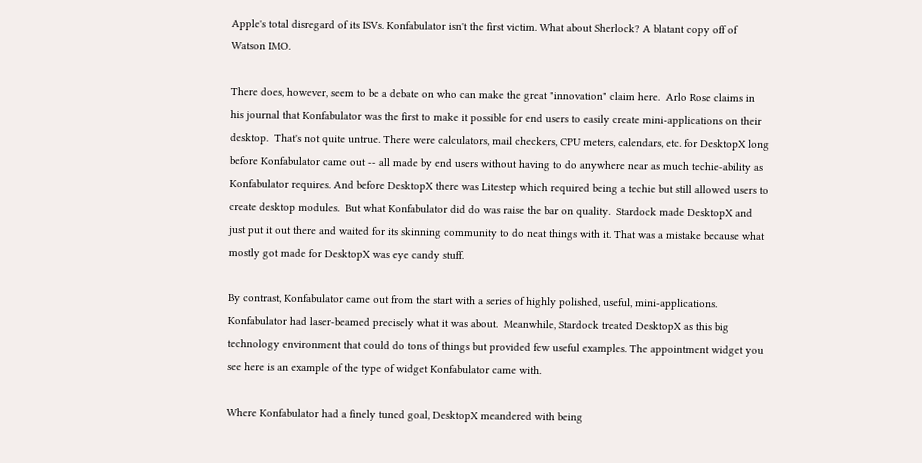Apple's total disregard of its ISVs. Konfabulator isn't the first victim. What about Sherlock? A blatant copy off of Watson IMO.

There does, however, seem to be a debate on who can make the great "innovation" claim here.  Arlo Rose claims in his journal that Konfabulator was the first to make it possible for end users to easily create mini-applications on their desktop.  That's not quite untrue. There were calculators, mail checkers, CPU meters, calendars, etc. for DesktopX long before Konfabulator came out -- all made by end users without having to do anywhere near as much techie-ability as Konfabulator requires. And before DesktopX there was Litestep which required being a techie but still allowed users to create desktop modules.  But what Konfabulator did do was raise the bar on quality.  Stardock made DesktopX and just put it out there and waited for its skinning community to do neat things with it. That was a mistake because what mostly got made for DesktopX was eye candy stuff.

By contrast, Konfabulator came out from the start with a series of highly polished, useful, mini-applications. Konfabulator had laser-beamed precisely what it was about.  Meanwhile, Stardock treated DesktopX as this big technology environment that could do tons of things but provided few useful examples. The appointment widget you see here is an example of the type of widget Konfabulator came with.

Where Konfabulator had a finely tuned goal, DesktopX meandered with being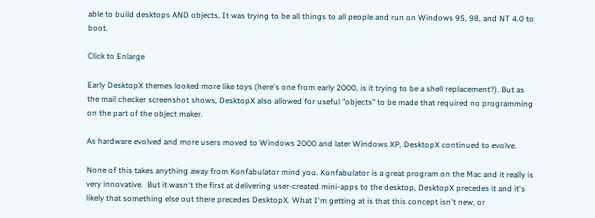able to build desktops AND objects. It was trying to be all things to all people and run on Windows 95, 98, and NT 4.0 to boot.

Click to Enlarge

Early DesktopX themes looked more like toys (here's one from early 2000, is it trying to be a shell replacement?). But as the mail checker screenshot shows, DesktopX also allowed for useful "objects" to be made that required no programming on the part of the object maker.

As hardware evolved and more users moved to Windows 2000 and later Windows XP, DesktopX continued to evolve.

None of this takes anything away from Konfabulator mind you. Konfabulator is a great program on the Mac and it really is very innovative.  But it wasn't the first at delivering user-created mini-apps to the desktop, DesktopX precedes it and it's likely that something else out there precedes DesktopX. What I'm getting at is that this concept isn't new, or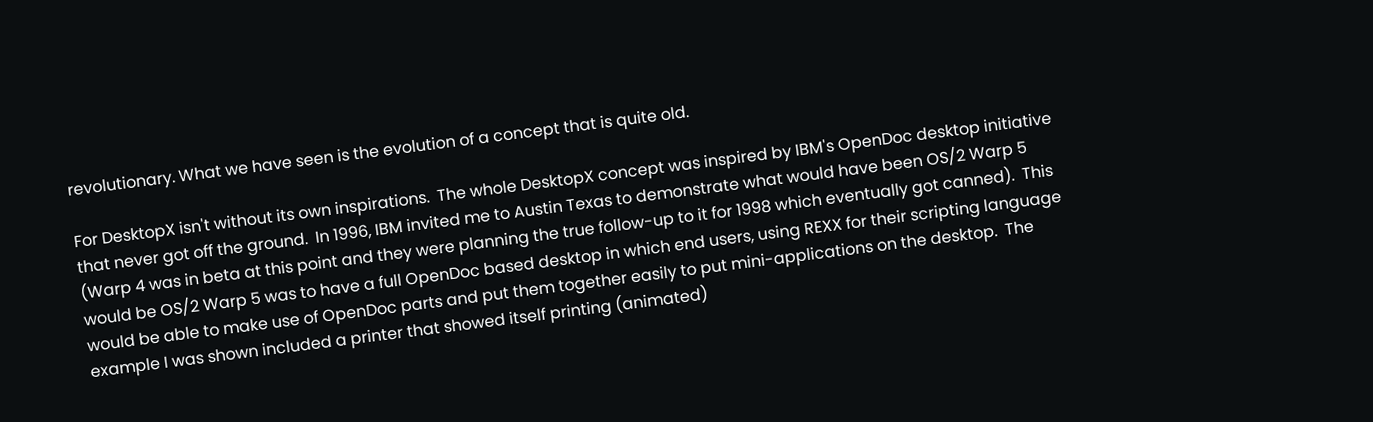revolutionary. What we have seen is the evolution of a concept that is quite old.

For DesktopX isn't without its own inspirations.  The whole DesktopX concept was inspired by IBM's OpenDoc desktop initiative that never got off the ground.  In 1996, IBM invited me to Austin Texas to demonstrate what would have been OS/2 Warp 5 (Warp 4 was in beta at this point and they were planning the true follow-up to it for 1998 which eventually got canned).  This would be OS/2 Warp 5 was to have a full OpenDoc based desktop in which end users, using REXX for their scripting language would be able to make use of OpenDoc parts and put them together easily to put mini-applications on the desktop.  The example I was shown included a printer that showed itself printing (animated)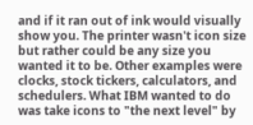and if it ran out of ink would visually show you. The printer wasn't icon size but rather could be any size you wanted it to be. Other examples were clocks, stock tickers, calculators, and schedulers. What IBM wanted to do was take icons to "the next level" by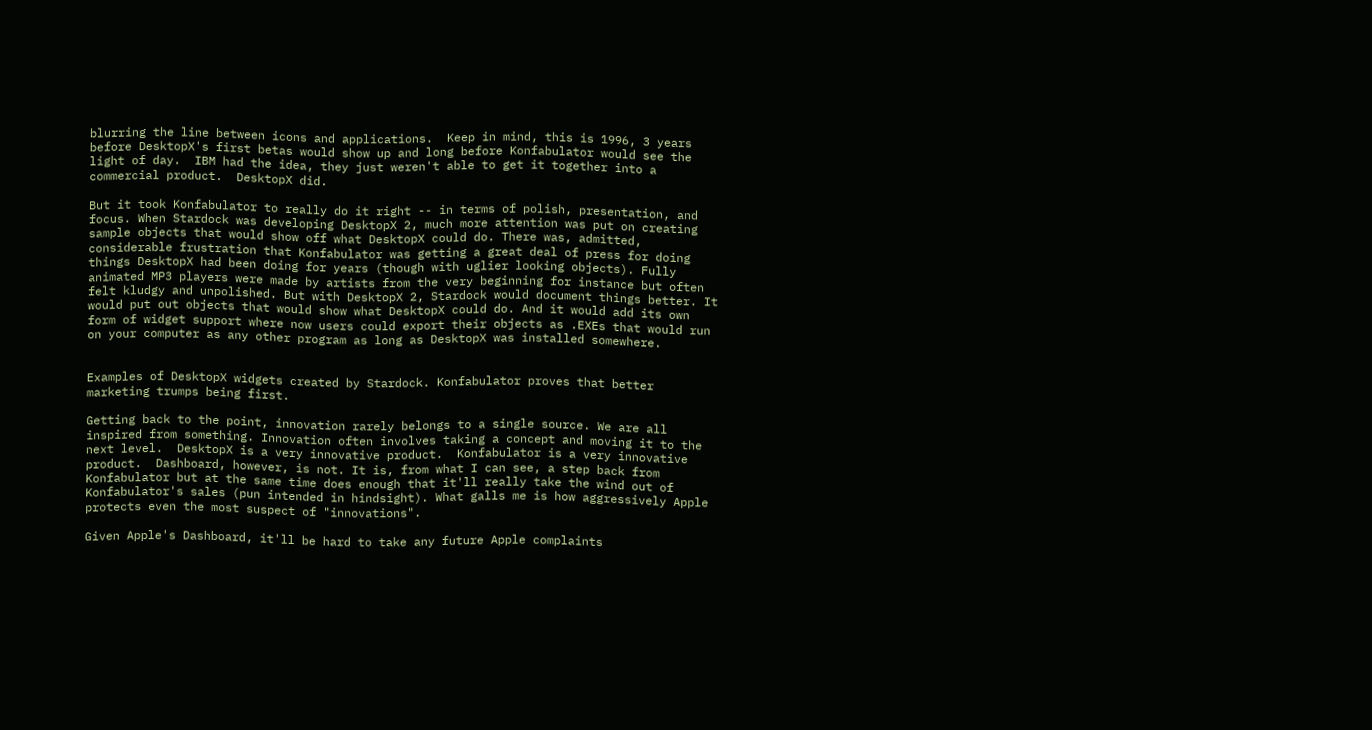blurring the line between icons and applications.  Keep in mind, this is 1996, 3 years before DesktopX's first betas would show up and long before Konfabulator would see the light of day.  IBM had the idea, they just weren't able to get it together into a commercial product.  DesktopX did.

But it took Konfabulator to really do it right -- in terms of polish, presentation, and focus. When Stardock was developing DesktopX 2, much more attention was put on creating sample objects that would show off what DesktopX could do. There was, admitted, considerable frustration that Konfabulator was getting a great deal of press for doing things DesktopX had been doing for years (though with uglier looking objects). Fully animated MP3 players were made by artists from the very beginning for instance but often felt kludgy and unpolished. But with DesktopX 2, Stardock would document things better. It would put out objects that would show what DesktopX could do. And it would add its own form of widget support where now users could export their objects as .EXEs that would run on your computer as any other program as long as DesktopX was installed somewhere.


Examples of DesktopX widgets created by Stardock. Konfabulator proves that better marketing trumps being first.

Getting back to the point, innovation rarely belongs to a single source. We are all inspired from something. Innovation often involves taking a concept and moving it to the next level.  DesktopX is a very innovative product.  Konfabulator is a very innovative product.  Dashboard, however, is not. It is, from what I can see, a step back from Konfabulator but at the same time does enough that it'll really take the wind out of Konfabulator's sales (pun intended in hindsight). What galls me is how aggressively Apple protects even the most suspect of "innovations".

Given Apple's Dashboard, it'll be hard to take any future Apple complaints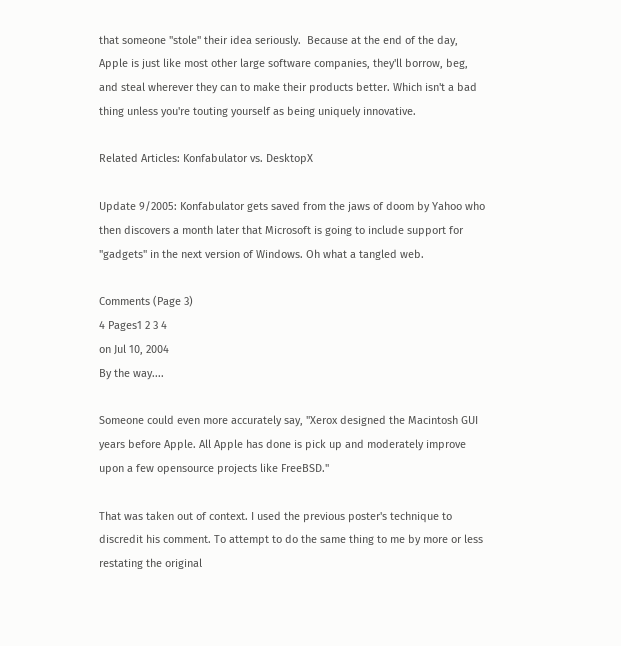that someone "stole" their idea seriously.  Because at the end of the day, Apple is just like most other large software companies, they'll borrow, beg, and steal wherever they can to make their products better. Which isn't a bad thing unless you're touting yourself as being uniquely innovative.

Related Articles: Konfabulator vs. DesktopX

Update 9/2005: Konfabulator gets saved from the jaws of doom by Yahoo who then discovers a month later that Microsoft is going to include support for "gadgets" in the next version of Windows. Oh what a tangled web.

Comments (Page 3)
4 Pages1 2 3 4
on Jul 10, 2004
By the way....

Someone could even more accurately say, "Xerox designed the Macintosh GUI years before Apple. All Apple has done is pick up and moderately improve upon a few opensource projects like FreeBSD."

That was taken out of context. I used the previous poster's technique to discredit his comment. To attempt to do the same thing to me by more or less restating the original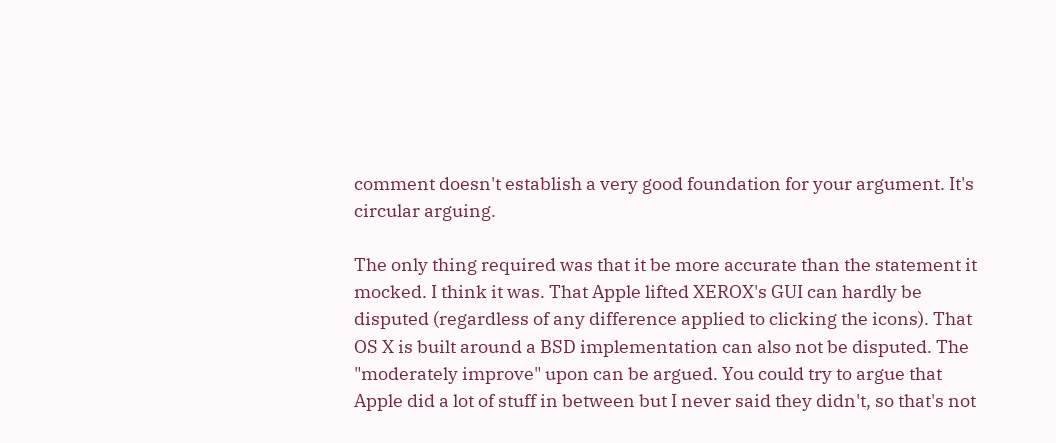comment doesn't establish a very good foundation for your argument. It's circular arguing.

The only thing required was that it be more accurate than the statement it mocked. I think it was. That Apple lifted XEROX's GUI can hardly be disputed (regardless of any difference applied to clicking the icons). That OS X is built around a BSD implementation can also not be disputed. The "moderately improve" upon can be argued. You could try to argue that Apple did a lot of stuff in between but I never said they didn't, so that's not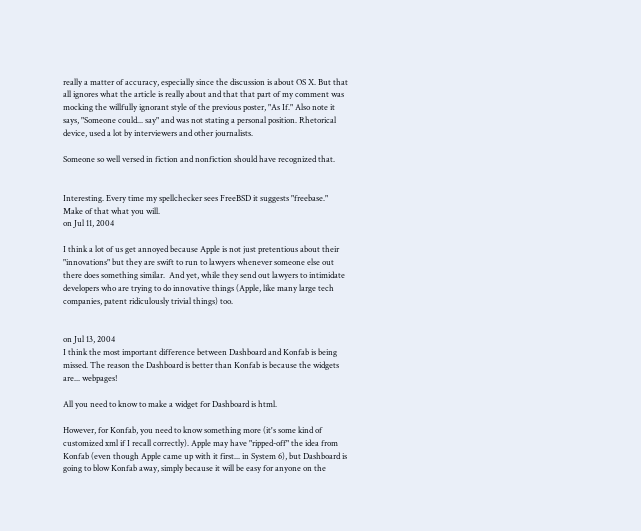really a matter of accuracy, especially since the discussion is about OS X. But that all ignores what the article is really about and that that part of my comment was mocking the willfully ignorant style of the previous poster, "As If." Also note it says, "Someone could... say" and was not stating a personal position. Rhetorical device, used a lot by interviewers and other journalists.

Someone so well versed in fiction and nonfiction should have recognized that.


Interesting. Every time my spellchecker sees FreeBSD it suggests "freebase." Make of that what you will.
on Jul 11, 2004

I think a lot of us get annoyed because Apple is not just pretentious about their "innovations" but they are swift to run to lawyers whenever someone else out there does something similar.  And yet, while they send out lawyers to intimidate developers who are trying to do innovative things (Apple, like many large tech companies, patent ridiculously trivial things) too.


on Jul 13, 2004
I think the most important difference between Dashboard and Konfab is being missed. The reason the Dashboard is better than Konfab is because the widgets are... webpages!

All you need to know to make a widget for Dashboard is html.

However, for Konfab, you need to know something more (it's some kind of customized xml if I recall correctly). Apple may have "ripped-off" the idea from Konfab (even though Apple came up with it first... in System 6), but Dashboard is going to blow Konfab away, simply because it will be easy for anyone on the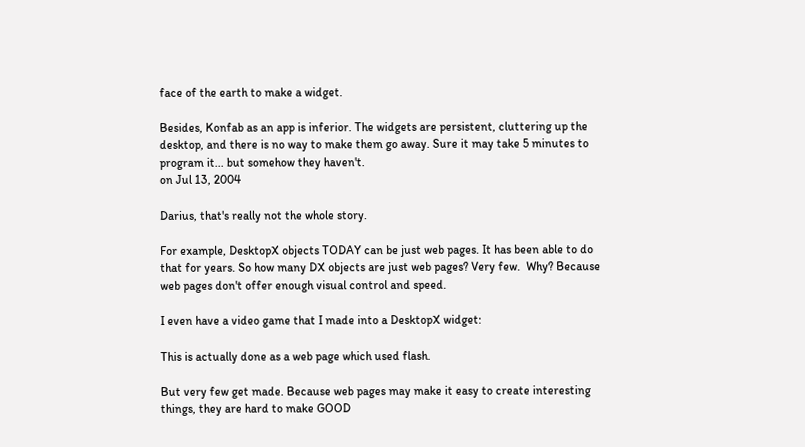face of the earth to make a widget.

Besides, Konfab as an app is inferior. The widgets are persistent, cluttering up the desktop, and there is no way to make them go away. Sure it may take 5 minutes to program it... but somehow they haven't.
on Jul 13, 2004

Darius, that's really not the whole story.

For example, DesktopX objects TODAY can be just web pages. It has been able to do that for years. So how many DX objects are just web pages? Very few.  Why? Because web pages don't offer enough visual control and speed.

I even have a video game that I made into a DesktopX widget:

This is actually done as a web page which used flash.

But very few get made. Because web pages may make it easy to create interesting things, they are hard to make GOOD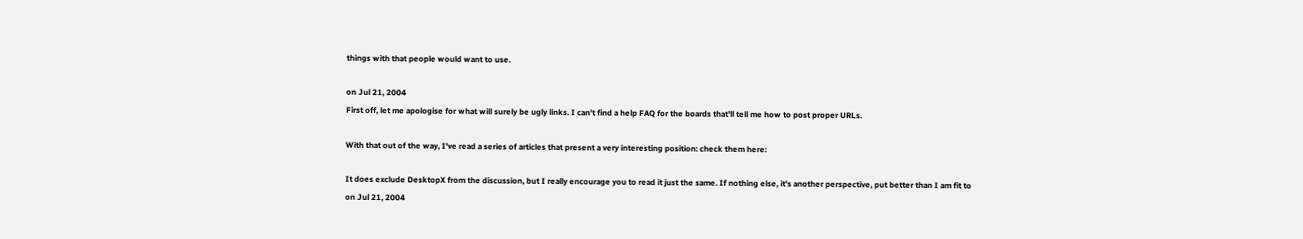things with that people would want to use.

on Jul 21, 2004
First off, let me apologise for what will surely be ugly links. I can't find a help FAQ for the boards that'll tell me how to post proper URLs.

With that out of the way, I've read a series of articles that present a very interesting position: check them here:

It does exclude DesktopX from the discussion, but I really encourage you to read it just the same. If nothing else, it's another perspective, put better than I am fit to
on Jul 21, 2004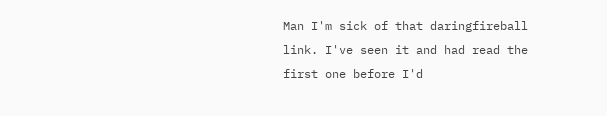Man I'm sick of that daringfireball link. I've seen it and had read the first one before I'd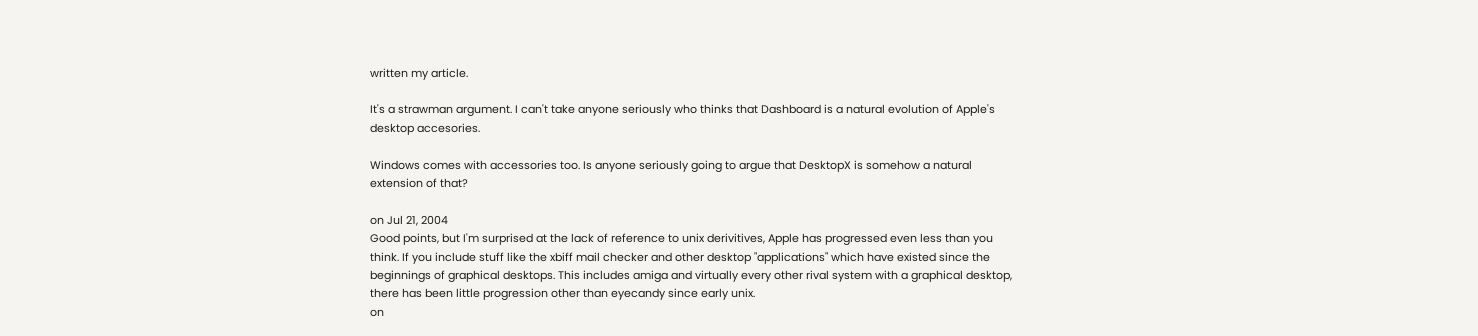written my article.

It's a strawman argument. I can't take anyone seriously who thinks that Dashboard is a natural evolution of Apple's desktop accesories.

Windows comes with accessories too. Is anyone seriously going to argue that DesktopX is somehow a natural extension of that?

on Jul 21, 2004
Good points, but I'm surprised at the lack of reference to unix derivitives, Apple has progressed even less than you think. If you include stuff like the xbiff mail checker and other desktop "applications" which have existed since the beginnings of graphical desktops. This includes amiga and virtually every other rival system with a graphical desktop, there has been little progression other than eyecandy since early unix.
on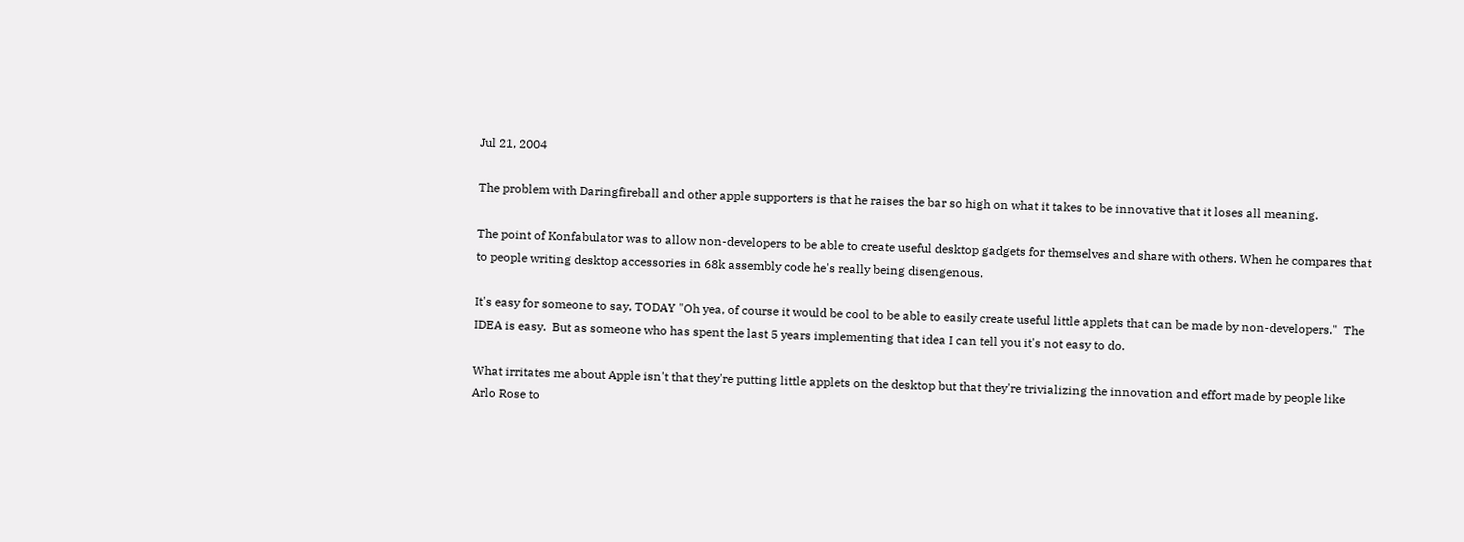Jul 21, 2004

The problem with Daringfireball and other apple supporters is that he raises the bar so high on what it takes to be innovative that it loses all meaning.

The point of Konfabulator was to allow non-developers to be able to create useful desktop gadgets for themselves and share with others. When he compares that to people writing desktop accessories in 68k assembly code he's really being disengenous.

It's easy for someone to say, TODAY "Oh yea, of course it would be cool to be able to easily create useful little applets that can be made by non-developers."  The IDEA is easy.  But as someone who has spent the last 5 years implementing that idea I can tell you it's not easy to do.

What irritates me about Apple isn't that they're putting little applets on the desktop but that they're trivializing the innovation and effort made by people like Arlo Rose to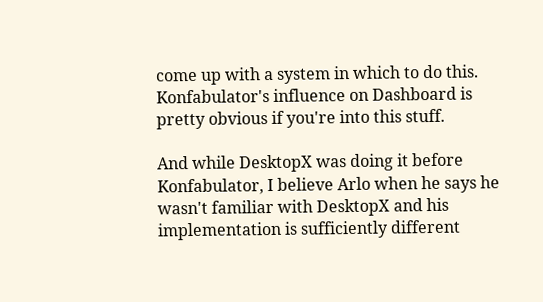come up with a system in which to do this.  Konfabulator's influence on Dashboard is pretty obvious if you're into this stuff.

And while DesktopX was doing it before Konfabulator, I believe Arlo when he says he wasn't familiar with DesktopX and his implementation is sufficiently different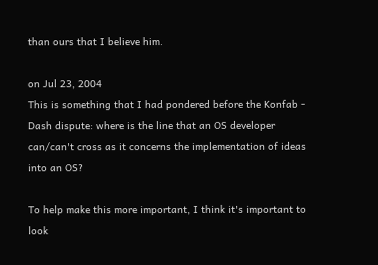than ours that I believe him.

on Jul 23, 2004
This is something that I had pondered before the Konfab - Dash dispute: where is the line that an OS developer can/can't cross as it concerns the implementation of ideas into an OS?

To help make this more important, I think it's important to look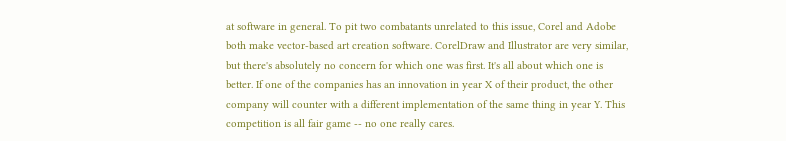at software in general. To pit two combatants unrelated to this issue, Corel and Adobe both make vector-based art creation software. CorelDraw and Illustrator are very similar, but there's absolutely no concern for which one was first. It's all about which one is better. If one of the companies has an innovation in year X of their product, the other company will counter with a different implementation of the same thing in year Y. This competition is all fair game -- no one really cares.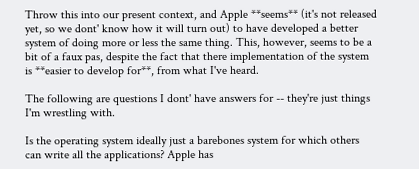Throw this into our present context, and Apple **seems** (it's not released yet, so we dont' know how it will turn out) to have developed a better system of doing more or less the same thing. This, however, seems to be a bit of a faux pas, despite the fact that there implementation of the system is **easier to develop for**, from what I've heard.

The following are questions I dont' have answers for -- they're just things I'm wrestling with.

Is the operating system ideally just a barebones system for which others can write all the applications? Apple has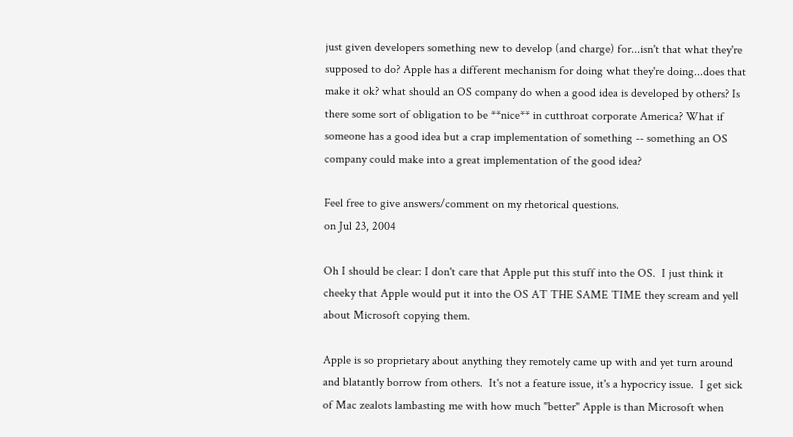just given developers something new to develop (and charge) for...isn't that what they're supposed to do? Apple has a different mechanism for doing what they're doing...does that make it ok? what should an OS company do when a good idea is developed by others? Is there some sort of obligation to be **nice** in cutthroat corporate America? What if someone has a good idea but a crap implementation of something -- something an OS company could make into a great implementation of the good idea?

Feel free to give answers/comment on my rhetorical questions.
on Jul 23, 2004

Oh I should be clear: I don't care that Apple put this stuff into the OS.  I just think it cheeky that Apple would put it into the OS AT THE SAME TIME they scream and yell about Microsoft copying them.

Apple is so proprietary about anything they remotely came up with and yet turn around and blatantly borrow from others.  It's not a feature issue, it's a hypocricy issue.  I get sick of Mac zealots lambasting me with how much "better" Apple is than Microsoft when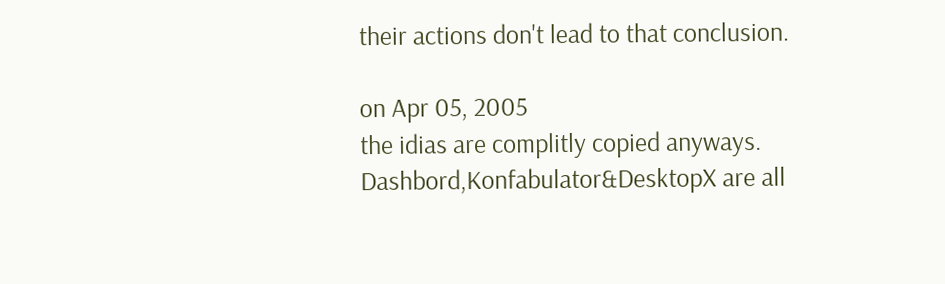their actions don't lead to that conclusion.

on Apr 05, 2005
the idias are complitly copied anyways.
Dashbord,Konfabulator&DesktopX are all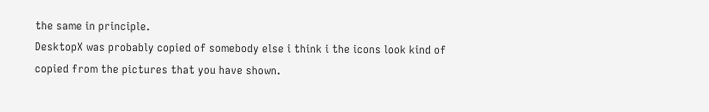the same in principle.
DesktopX was probably copied of somebody else i think i the icons look kind of copied from the pictures that you have shown.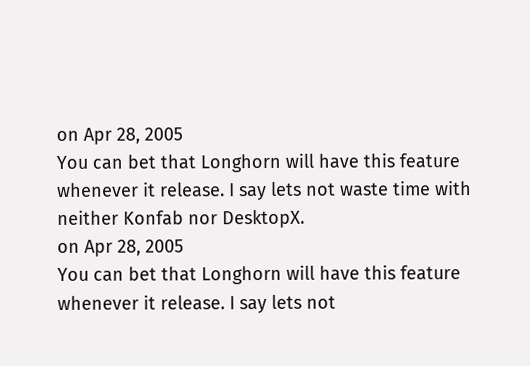on Apr 28, 2005
You can bet that Longhorn will have this feature whenever it release. I say lets not waste time with neither Konfab nor DesktopX.
on Apr 28, 2005
You can bet that Longhorn will have this feature whenever it release. I say lets not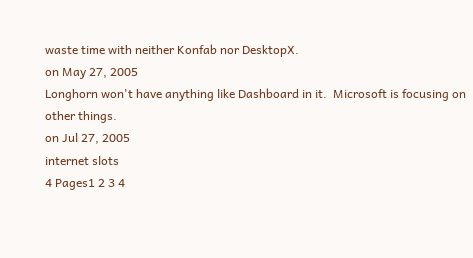waste time with neither Konfab nor DesktopX.
on May 27, 2005
Longhorn won't have anything like Dashboard in it.  Microsoft is focusing on other things.
on Jul 27, 2005
internet slots
4 Pages1 2 3 4